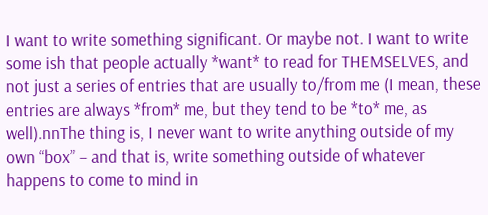I want to write something significant. Or maybe not. I want to write some ish that people actually *want* to read for THEMSELVES, and not just a series of entries that are usually to/from me (I mean, these entries are always *from* me, but they tend to be *to* me, as well).nnThe thing is, I never want to write anything outside of my own “box” – and that is, write something outside of whatever happens to come to mind in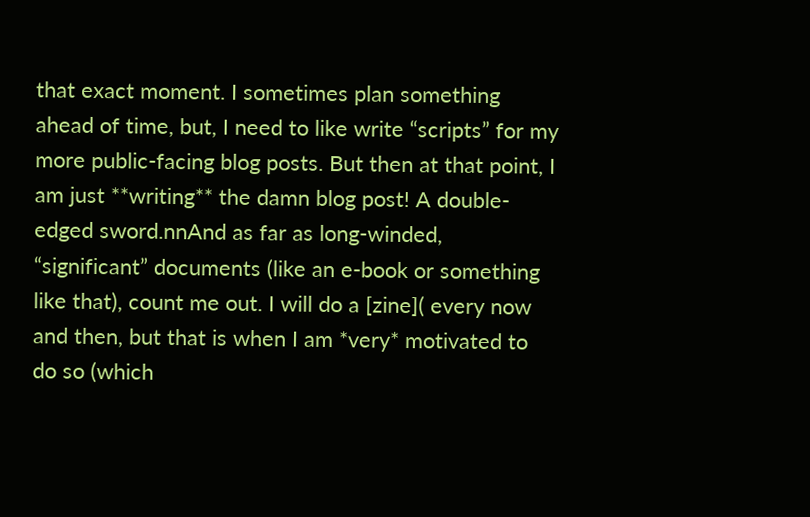that exact moment. I sometimes plan something ahead of time, but, I need to like write “scripts” for my more public-facing blog posts. But then at that point, I am just **writing** the damn blog post! A double-edged sword.nnAnd as far as long-winded, “significant” documents (like an e-book or something like that), count me out. I will do a [zine]( every now and then, but that is when I am *very* motivated to do so (which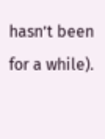hasn’t been for a while).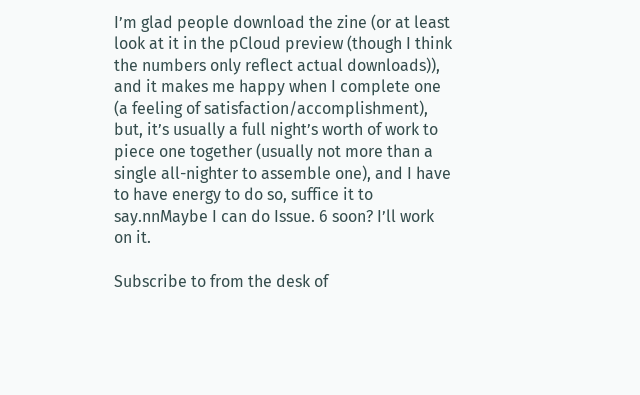I’m glad people download the zine (or at least look at it in the pCloud preview (though I think the numbers only reflect actual downloads)), and it makes me happy when I complete one (a feeling of satisfaction/accomplishment), but, it’s usually a full night’s worth of work to piece one together (usually not more than a single all-nighter to assemble one), and I have to have energy to do so, suffice it to say.nnMaybe I can do Issue. 6 soon? I’ll work on it.

Subscribe to from the desk of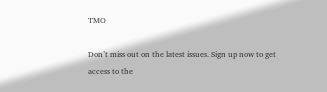TMO

Don’t miss out on the latest issues. Sign up now to get access to the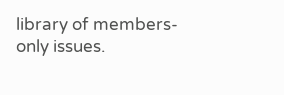library of members-only issues.